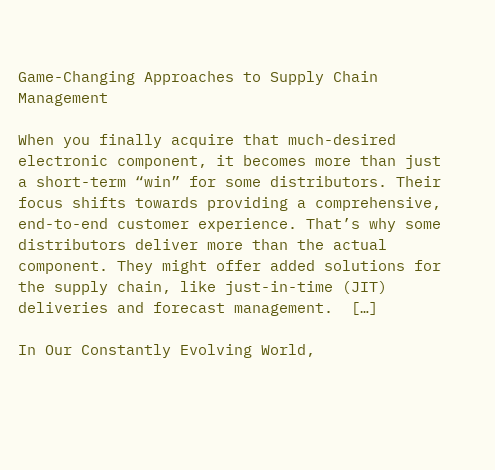Game-Changing Approaches to Supply Chain Management

When you finally acquire that much-desired electronic component, it becomes more than just a short-term “win” for some distributors. Their focus shifts towards providing a comprehensive, end-to-end customer experience. That’s why some distributors deliver more than the actual component. They might offer added solutions for the supply chain, like just-in-time (JIT) deliveries and forecast management.  […]

In Our Constantly Evolving World,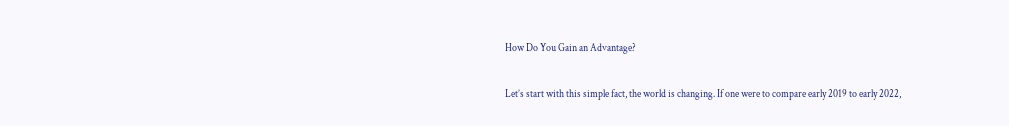How Do You Gain an Advantage?

Let’s start with this simple fact, the world is changing. If one were to compare early 2019 to early 2022,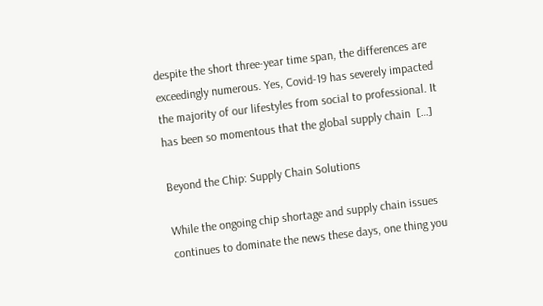despite the short three-year time span, the differences are exceedingly numerous. Yes, Covid-19 has severely impacted the majority of our lifestyles from social to professional. It has been so momentous that the global supply chain  […]

Beyond the Chip: Supply Chain Solutions

While the ongoing chip shortage and supply chain issues continues to dominate the news these days, one thing you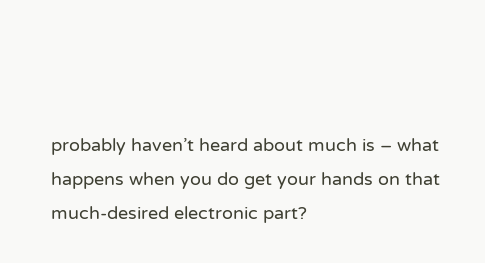probably haven’t heard about much is – what happens when you do get your hands on that much-desired electronic part?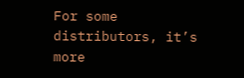For some distributors, it’s more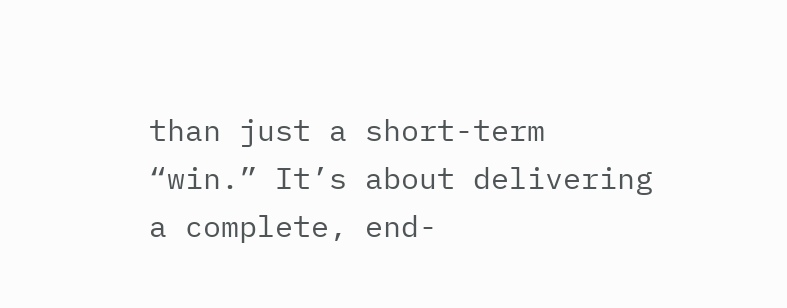than just a short-term “win.” It’s about delivering a complete, end-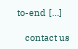to-end  […]

    contact us